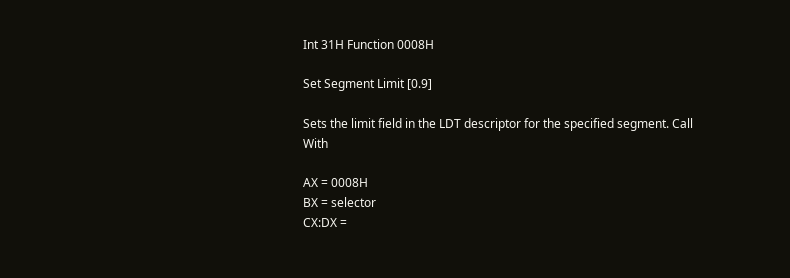Int 31H Function 0008H

Set Segment Limit [0.9]

Sets the limit field in the LDT descriptor for the specified segment. Call With

AX = 0008H
BX = selector
CX:DX =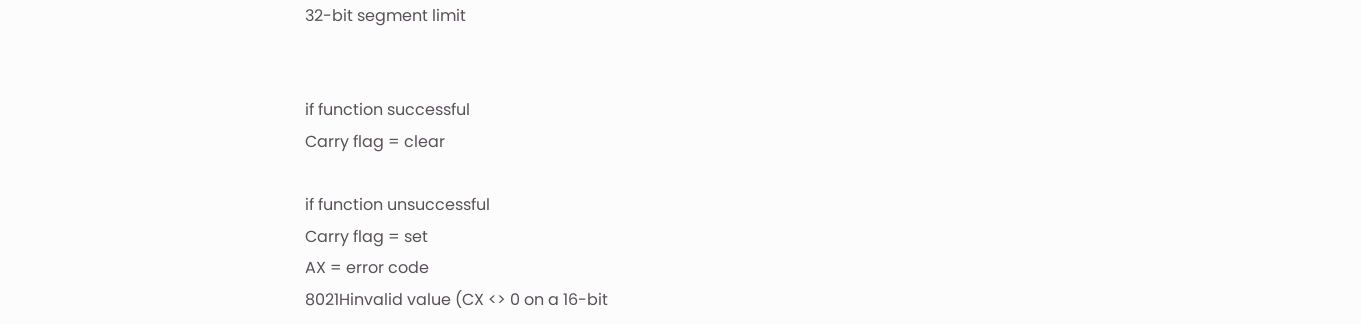32-bit segment limit


if function successful
Carry flag = clear

if function unsuccessful
Carry flag = set
AX = error code
8021Hinvalid value (CX <> 0 on a 16-bit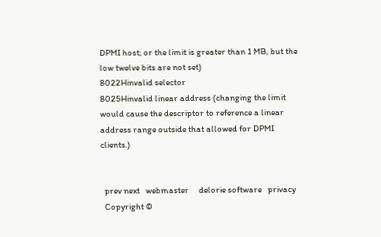DPMI host; or the limit is greater than 1 MB, but the low twelve bits are not set)
8022Hinvalid selector
8025Hinvalid linear address (changing the limit would cause the descriptor to reference a linear address range outside that allowed for DPMI clients.)


  prev next   webmaster     delorie software   privacy
  Copyright ©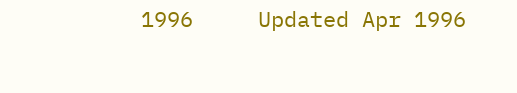1996     Updated Apr 1996